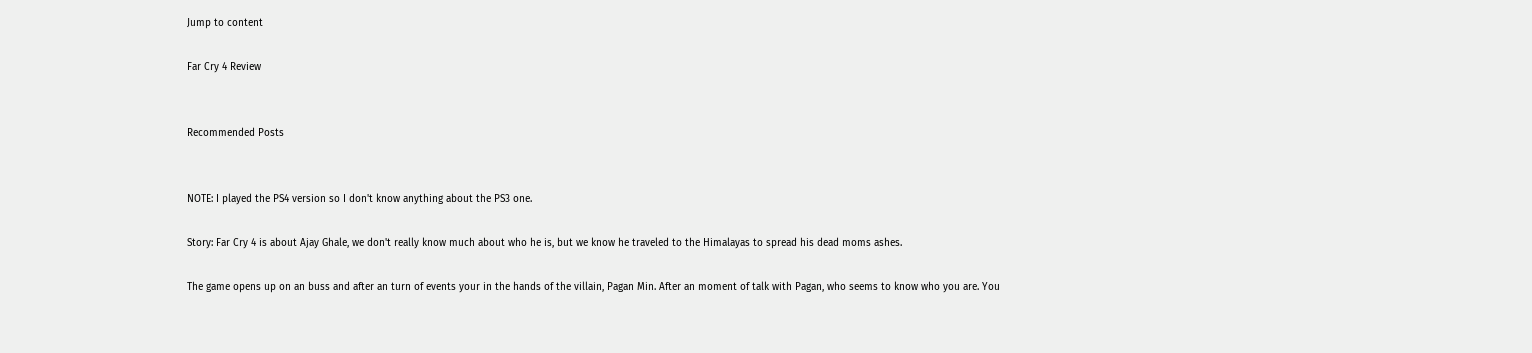Jump to content

Far Cry 4 Review


Recommended Posts


NOTE: I played the PS4 version so I don't know anything about the PS3 one.

Story: Far Cry 4 is about Ajay Ghale, we don't really know much about who he is, but we know he traveled to the Himalayas to spread his dead moms ashes.

The game opens up on an buss and after an turn of events your in the hands of the villain, Pagan Min. After an moment of talk with Pagan, who seems to know who you are. You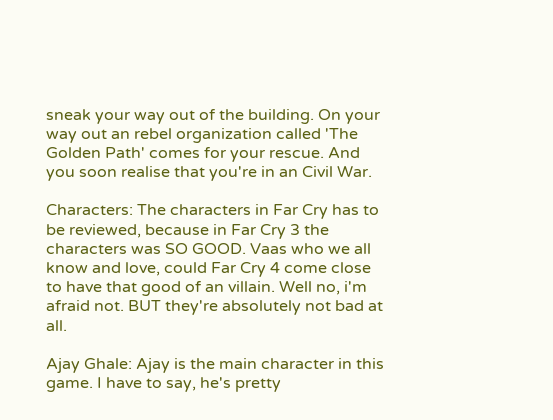sneak your way out of the building. On your way out an rebel organization called 'The Golden Path' comes for your rescue. And you soon realise that you're in an Civil War.

Characters: The characters in Far Cry has to be reviewed, because in Far Cry 3 the characters was SO GOOD. Vaas who we all know and love, could Far Cry 4 come close to have that good of an villain. Well no, i'm afraid not. BUT they're absolutely not bad at all.

Ajay Ghale: Ajay is the main character in this game. I have to say, he's pretty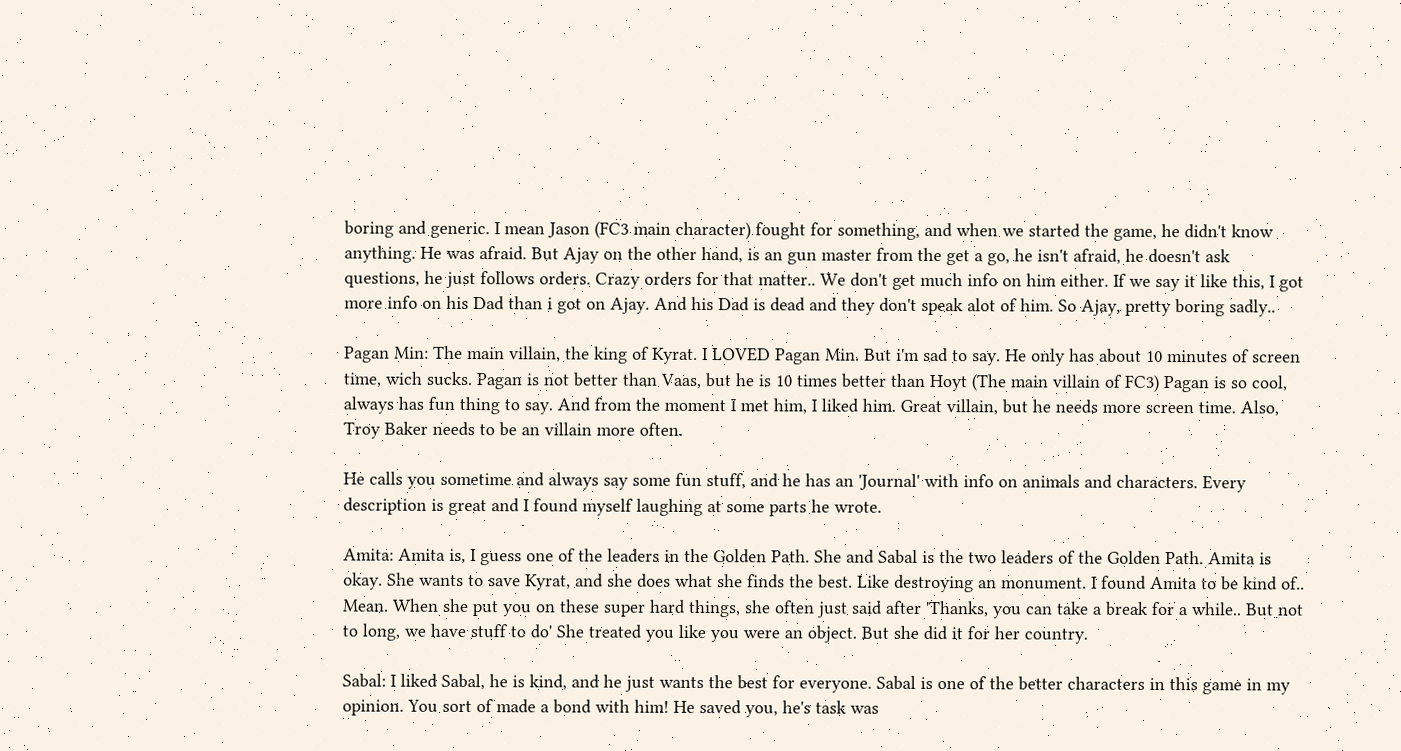boring and generic. I mean Jason (FC3 main character) fought for something, and when we started the game, he didn't know anything. He was afraid. But Ajay on the other hand, is an gun master from the get a go, he isn't afraid, he doesn't ask questions, he just follows orders. Crazy orders for that matter.. We don't get much info on him either. If we say it like this, I got more info on his Dad than i got on Ajay. And his Dad is dead and they don't speak alot of him. So Ajay, pretty boring sadly..

Pagan Min: The main villain, the king of Kyrat. I LOVED Pagan Min. But i'm sad to say. He only has about 10 minutes of screen time, wich sucks. Pagan is not better than Vaas, but he is 10 times better than Hoyt (The main villain of FC3) Pagan is so cool, always has fun thing to say. And from the moment I met him, I liked him. Great villain, but he needs more screen time. Also, Troy Baker needs to be an villain more often.

He calls you sometime and always say some fun stuff, and he has an 'Journal' with info on animals and characters. Every description is great and I found myself laughing at some parts he wrote.

Amita: Amita is, I guess one of the leaders in the Golden Path. She and Sabal is the two leaders of the Golden Path. Amita is okay. She wants to save Kyrat, and she does what she finds the best. Like destroying an monument. I found Amita to be kind of.. Mean. When she put you on these super hard things, she often just said after 'Thanks, you can take a break for a while.. But not to long, we have stuff to do' She treated you like you were an object. But she did it for her country.

Sabal: I liked Sabal, he is kind, and he just wants the best for everyone. Sabal is one of the better characters in this game in my opinion. You sort of made a bond with him! He saved you, he's task was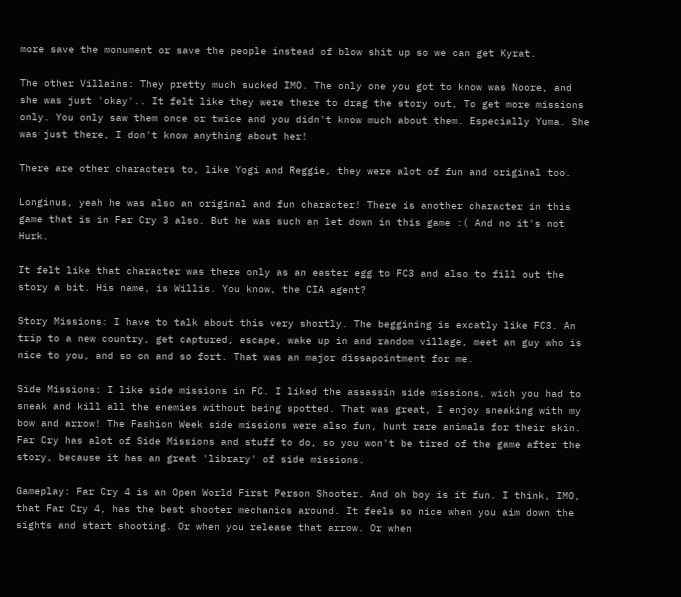more save the monument or save the people instead of blow shit up so we can get Kyrat.

The other Villains: They pretty much sucked IMO. The only one you got to know was Noore, and she was just 'okay'.. It felt like they were there to drag the story out, To get more missions only. You only saw them once or twice and you didn't know much about them. Especially Yuma. She was just there, I don't know anything about her!

There are other characters to, like Yogi and Reggie, they were alot of fun and original too.

Longinus, yeah he was also an original and fun character! There is another character in this game that is in Far Cry 3 also. But he was such an let down in this game :( And no it's not Hurk.

It felt like that character was there only as an easter egg to FC3 and also to fill out the story a bit. His name, is Willis. You know, the CIA agent?

Story Missions: I have to talk about this very shortly. The beggining is excatly like FC3. An trip to a new country, get captured, escape, wake up in and random village, meet an guy who is nice to you, and so on and so fort. That was an major dissapointment for me.

Side Missions: I like side missions in FC. I liked the assassin side missions, wich you had to sneak and kill all the enemies without being spotted. That was great, I enjoy sneaking with my bow and arrow! The Fashion Week side missions were also fun, hunt rare animals for their skin. Far Cry has alot of Side Missions and stuff to do, so you won't be tired of the game after the story, because it has an great 'library' of side missions.

Gameplay: Far Cry 4 is an Open World First Person Shooter. And oh boy is it fun. I think, IMO, that Far Cry 4, has the best shooter mechanics around. It feels so nice when you aim down the sights and start shooting. Or when you release that arrow. Or when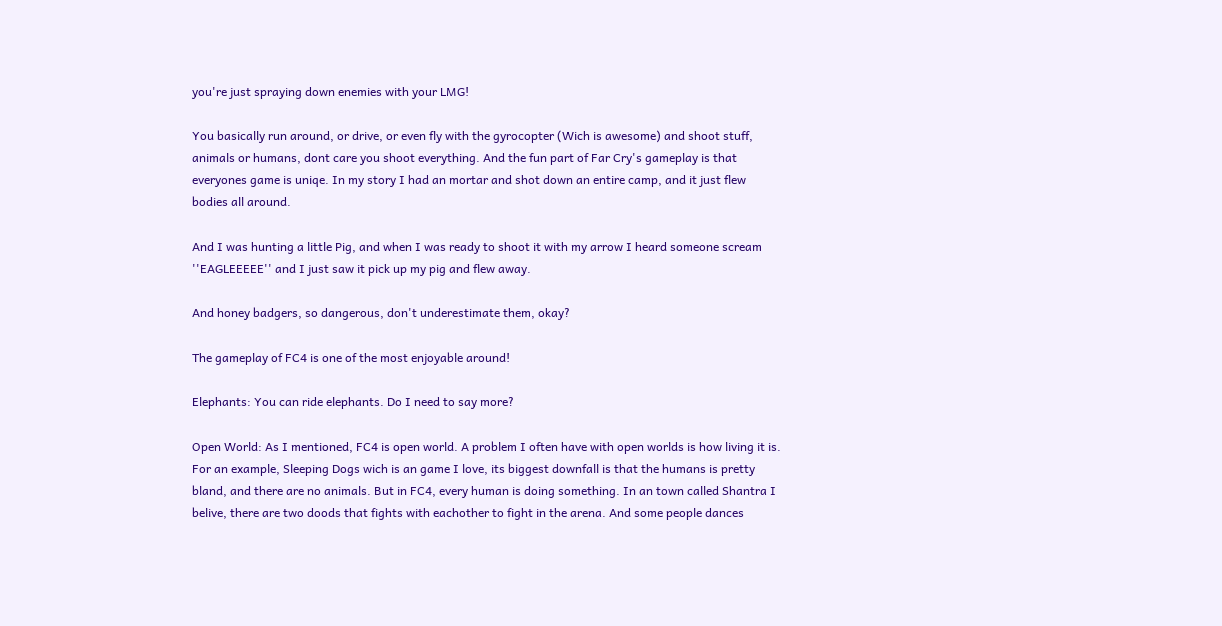you're just spraying down enemies with your LMG!

You basically run around, or drive, or even fly with the gyrocopter (Wich is awesome) and shoot stuff, animals or humans, dont care you shoot everything. And the fun part of Far Cry's gameplay is that everyones game is uniqe. In my story I had an mortar and shot down an entire camp, and it just flew bodies all around.

And I was hunting a little Pig, and when I was ready to shoot it with my arrow I heard someone scream ''EAGLEEEEE'' and I just saw it pick up my pig and flew away.

And honey badgers, so dangerous, don't underestimate them, okay?

The gameplay of FC4 is one of the most enjoyable around!

Elephants: You can ride elephants. Do I need to say more?

Open World: As I mentioned, FC4 is open world. A problem I often have with open worlds is how living it is. For an example, Sleeping Dogs wich is an game I love, its biggest downfall is that the humans is pretty bland, and there are no animals. But in FC4, every human is doing something. In an town called Shantra I belive, there are two doods that fights with eachother to fight in the arena. And some people dances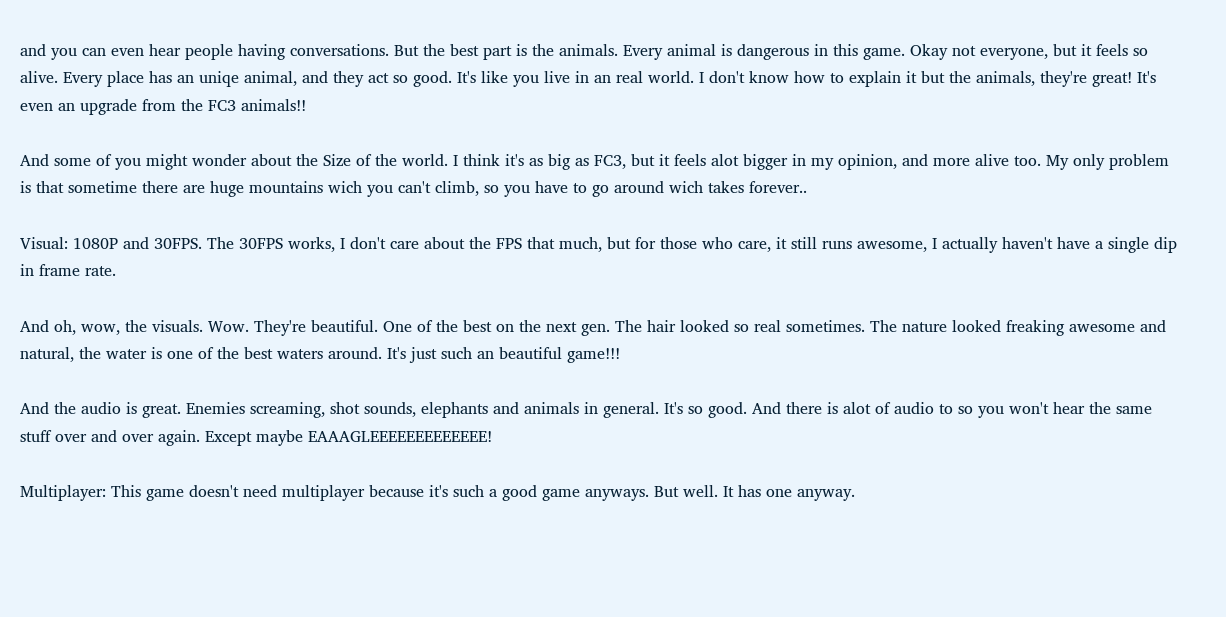and you can even hear people having conversations. But the best part is the animals. Every animal is dangerous in this game. Okay not everyone, but it feels so alive. Every place has an uniqe animal, and they act so good. It's like you live in an real world. I don't know how to explain it but the animals, they're great! It's even an upgrade from the FC3 animals!!

And some of you might wonder about the Size of the world. I think it's as big as FC3, but it feels alot bigger in my opinion, and more alive too. My only problem is that sometime there are huge mountains wich you can't climb, so you have to go around wich takes forever..

Visual: 1080P and 30FPS. The 30FPS works, I don't care about the FPS that much, but for those who care, it still runs awesome, I actually haven't have a single dip in frame rate.

And oh, wow, the visuals. Wow. They're beautiful. One of the best on the next gen. The hair looked so real sometimes. The nature looked freaking awesome and natural, the water is one of the best waters around. It's just such an beautiful game!!!

And the audio is great. Enemies screaming, shot sounds, elephants and animals in general. It's so good. And there is alot of audio to so you won't hear the same stuff over and over again. Except maybe EAAAGLEEEEEEEEEEEEE!

Multiplayer: This game doesn't need multiplayer because it's such a good game anyways. But well. It has one anyway.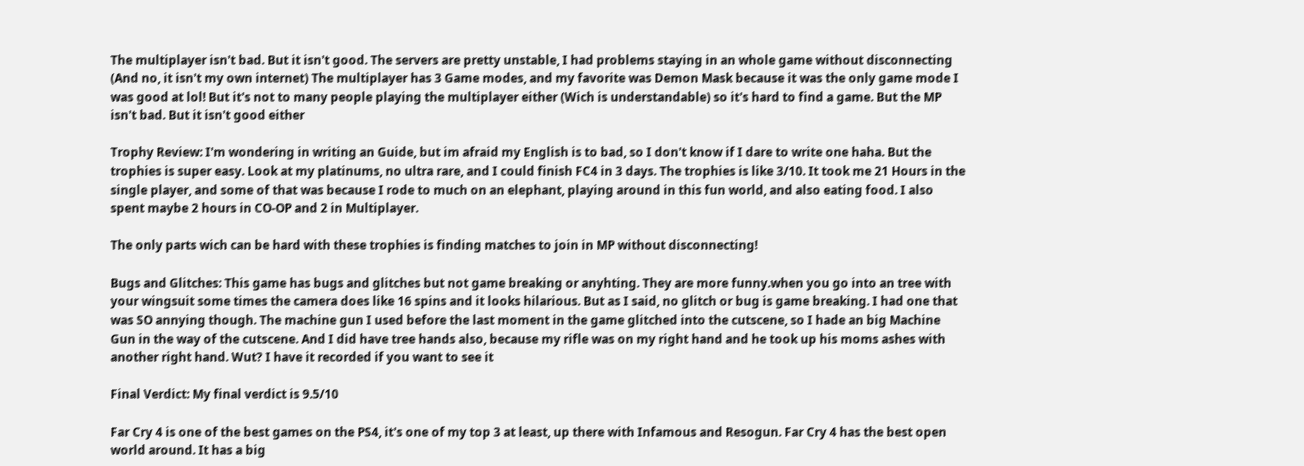The multiplayer isn't bad. But it isn't good. The servers are pretty unstable, I had problems staying in an whole game without disconnecting (And no, it isn't my own internet) The multiplayer has 3 Game modes, and my favorite was Demon Mask because it was the only game mode I was good at lol! But it's not to many people playing the multiplayer either (Wich is understandable) so it's hard to find a game. But the MP isn't bad. But it isn't good either

Trophy Review: I'm wondering in writing an Guide, but im afraid my English is to bad, so I don't know if I dare to write one haha. But the trophies is super easy. Look at my platinums, no ultra rare, and I could finish FC4 in 3 days. The trophies is like 3/10. It took me 21 Hours in the single player, and some of that was because I rode to much on an elephant, playing around in this fun world, and also eating food. I also spent maybe 2 hours in CO-OP and 2 in Multiplayer.

The only parts wich can be hard with these trophies is finding matches to join in MP without disconnecting!

Bugs and Glitches: This game has bugs and glitches but not game breaking or anyhting. They are more funny.when you go into an tree with your wingsuit some times the camera does like 16 spins and it looks hilarious. But as I said, no glitch or bug is game breaking. I had one that was SO annying though. The machine gun I used before the last moment in the game glitched into the cutscene, so I hade an big Machine Gun in the way of the cutscene. And I did have tree hands also, because my rifle was on my right hand and he took up his moms ashes with another right hand. Wut? I have it recorded if you want to see it

Final Verdict: My final verdict is 9.5/10

Far Cry 4 is one of the best games on the PS4, it's one of my top 3 at least, up there with Infamous and Resogun. Far Cry 4 has the best open world around. It has a big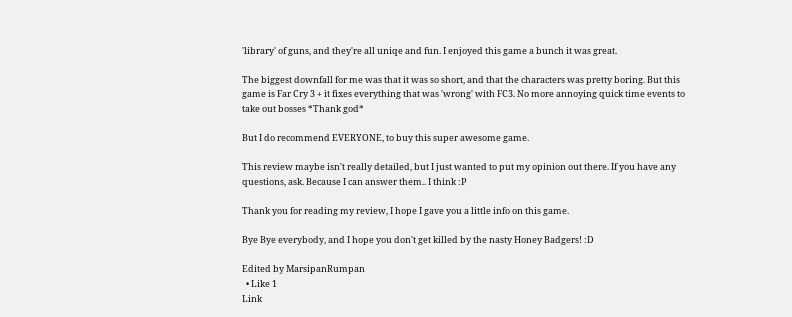'library' of guns, and they're all uniqe and fun. I enjoyed this game a bunch it was great.

The biggest downfall for me was that it was so short, and that the characters was pretty boring. But this game is Far Cry 3 + it fixes everything that was 'wrong' with FC3. No more annoying quick time events to take out bosses *Thank god*

But I do recommend EVERYONE, to buy this super awesome game.

This review maybe isn't really detailed, but I just wanted to put my opinion out there. If you have any questions, ask. Because I can answer them.. I think :P

Thank you for reading my review, I hope I gave you a little info on this game.

Bye Bye everybody, and I hope you don't get killed by the nasty Honey Badgers! :D

Edited by MarsipanRumpan
  • Like 1
Link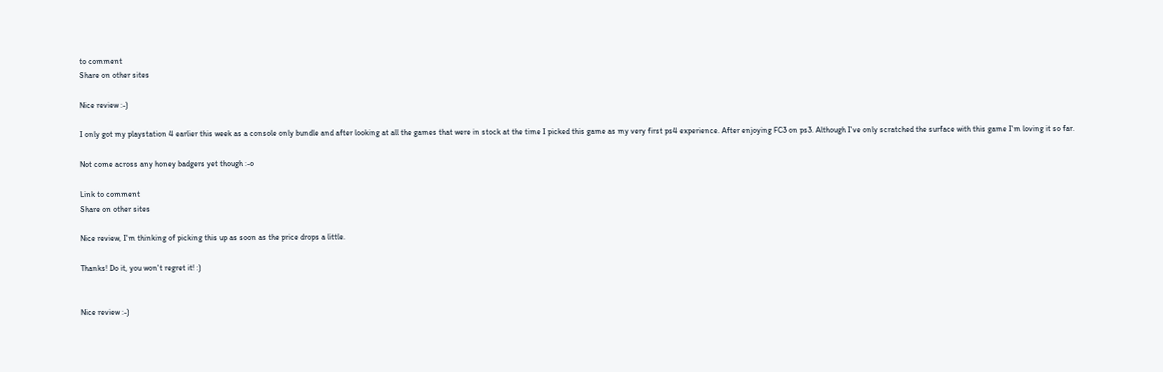to comment
Share on other sites

Nice review :-)

I only got my playstation 4 earlier this week as a console only bundle and after looking at all the games that were in stock at the time I picked this game as my very first ps4 experience. After enjoying FC3 on ps3. Although I've only scratched the surface with this game I'm loving it so far.

Not come across any honey badgers yet though :-o

Link to comment
Share on other sites

Nice review, I'm thinking of picking this up as soon as the price drops a little.

Thanks! Do it, you won't regret it! :)


Nice review :-)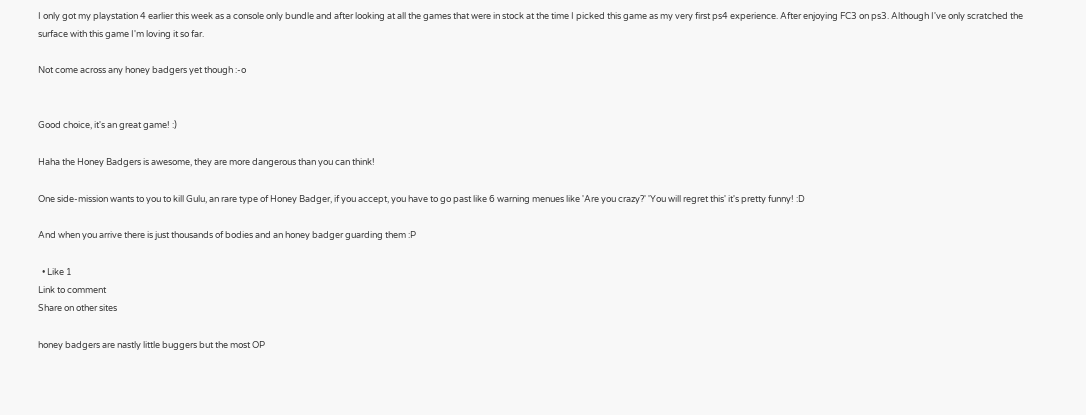I only got my playstation 4 earlier this week as a console only bundle and after looking at all the games that were in stock at the time I picked this game as my very first ps4 experience. After enjoying FC3 on ps3. Although I've only scratched the surface with this game I'm loving it so far.

Not come across any honey badgers yet though :-o


Good choice, it's an great game! :)

Haha the Honey Badgers is awesome, they are more dangerous than you can think!

One side-mission wants to you to kill Gulu, an rare type of Honey Badger, if you accept, you have to go past like 6 warning menues like 'Are you crazy?' 'You will regret this' it's pretty funny! :D

And when you arrive there is just thousands of bodies and an honey badger guarding them :P

  • Like 1
Link to comment
Share on other sites

honey badgers are nastly little buggers but the most OP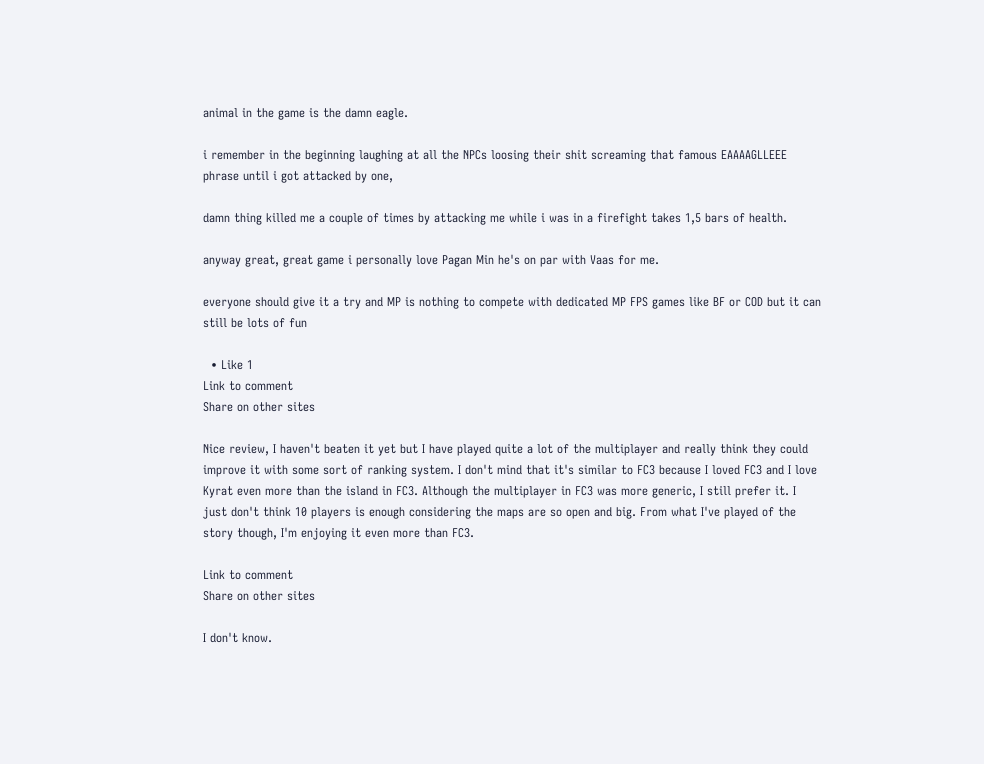animal in the game is the damn eagle.

i remember in the beginning laughing at all the NPCs loosing their shit screaming that famous EAAAAGLLEEE phrase until i got attacked by one,

damn thing killed me a couple of times by attacking me while i was in a firefight takes 1,5 bars of health.

anyway great, great game i personally love Pagan Min he's on par with Vaas for me.

everyone should give it a try and MP is nothing to compete with dedicated MP FPS games like BF or COD but it can still be lots of fun

  • Like 1
Link to comment
Share on other sites

Nice review, I haven't beaten it yet but I have played quite a lot of the multiplayer and really think they could improve it with some sort of ranking system. I don't mind that it's similar to FC3 because I loved FC3 and I love Kyrat even more than the island in FC3. Although the multiplayer in FC3 was more generic, I still prefer it. I just don't think 10 players is enough considering the maps are so open and big. From what I've played of the story though, I'm enjoying it even more than FC3.

Link to comment
Share on other sites

I don't know.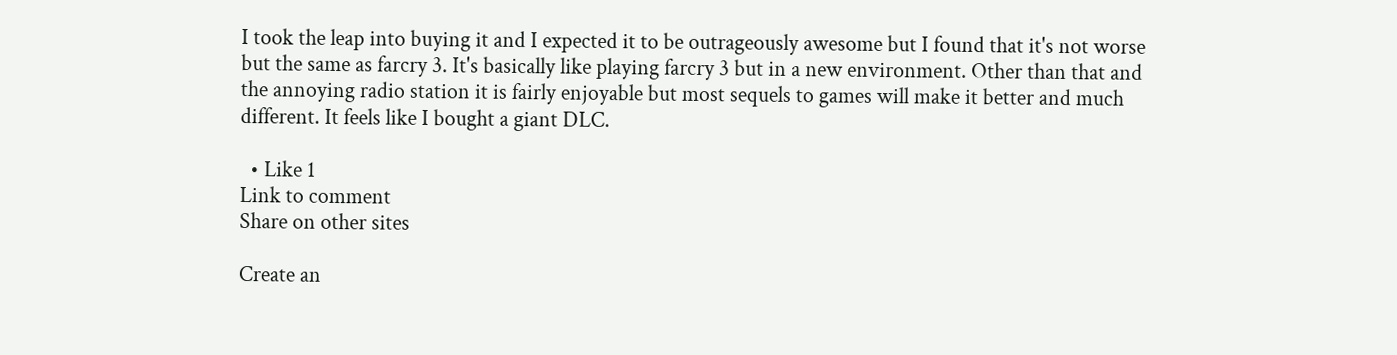I took the leap into buying it and I expected it to be outrageously awesome but I found that it's not worse but the same as farcry 3. It's basically like playing farcry 3 but in a new environment. Other than that and the annoying radio station it is fairly enjoyable but most sequels to games will make it better and much different. It feels like I bought a giant DLC.

  • Like 1
Link to comment
Share on other sites

Create an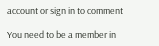account or sign in to comment

You need to be a member in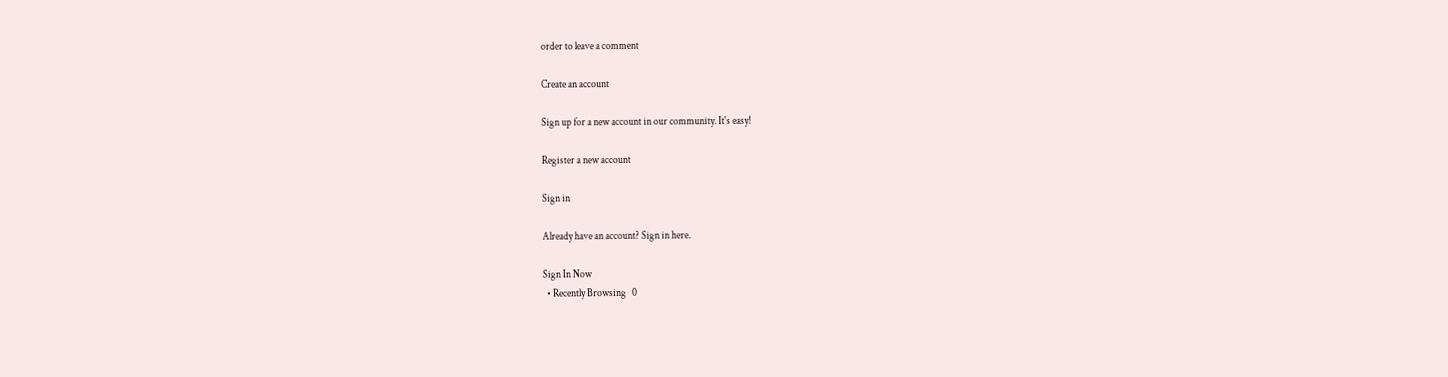order to leave a comment

Create an account

Sign up for a new account in our community. It's easy!

Register a new account

Sign in

Already have an account? Sign in here.

Sign In Now
  • Recently Browsing   0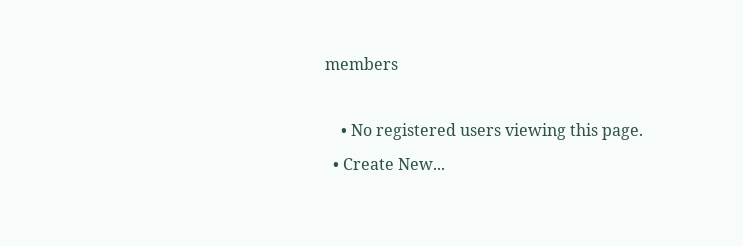members

    • No registered users viewing this page.
  • Create New...